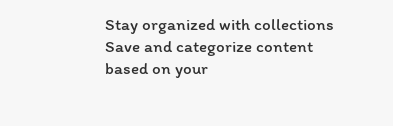Stay organized with collections Save and categorize content based on your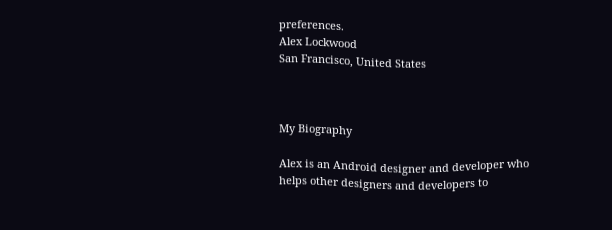preferences.
Alex Lockwood
San Francisco, United States



My Biography

Alex is an Android designer and developer who helps other designers and developers to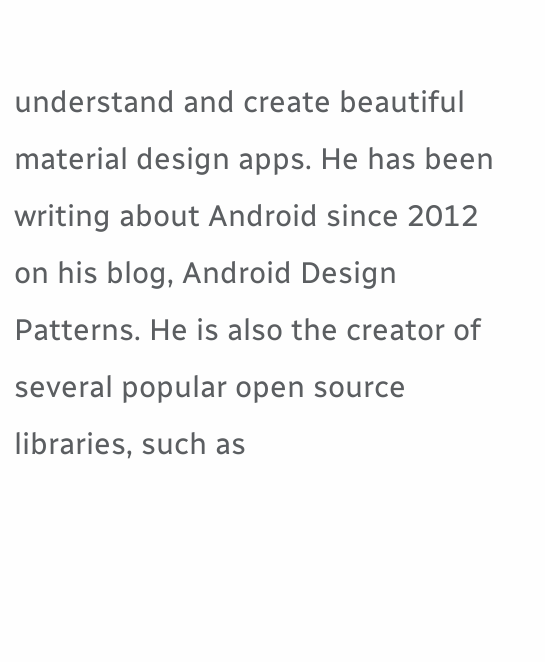understand and create beautiful material design apps. He has been writing about Android since 2012 on his blog, Android Design Patterns. He is also the creator of several popular open source libraries, such as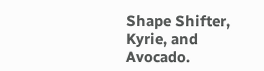Shape Shifter, Kyrie, and Avocado.